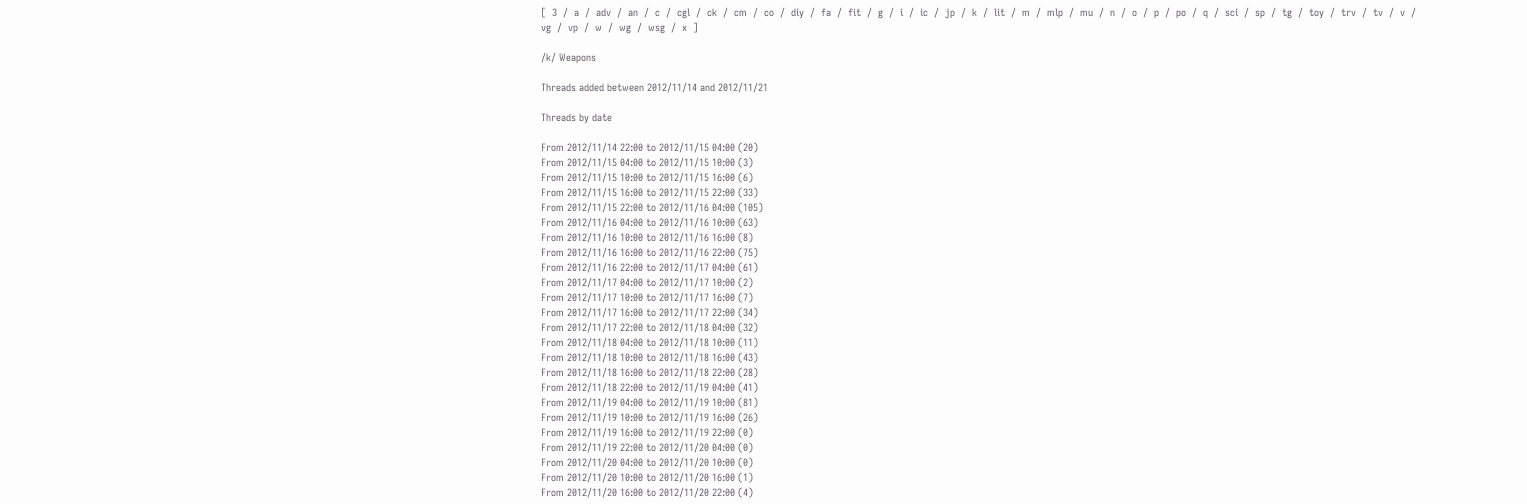[  3  /  a  /  adv  /  an  /  c  /  cgl  /  ck  /  cm  /  co  /  diy  /  fa  /  fit  /  g  /  i  /  ic  /  jp  /  k  /  lit  /  m  /  mlp  /  mu  /  n  /  o  /  p  /  po  /  q  /  sci  /  sp  /  tg  /  toy  /  trv  /  tv  /  v  /  vg  /  vp  /  w  /  wg  /  wsg  /  x  ]

/k/ Weapons

Threads added between 2012/11/14 and 2012/11/21

Threads by date

From 2012/11/14 22:00 to 2012/11/15 04:00 (20)
From 2012/11/15 04:00 to 2012/11/15 10:00 (3)
From 2012/11/15 10:00 to 2012/11/15 16:00 (6)
From 2012/11/15 16:00 to 2012/11/15 22:00 (33)
From 2012/11/15 22:00 to 2012/11/16 04:00 (105)
From 2012/11/16 04:00 to 2012/11/16 10:00 (63)
From 2012/11/16 10:00 to 2012/11/16 16:00 (8)
From 2012/11/16 16:00 to 2012/11/16 22:00 (75)
From 2012/11/16 22:00 to 2012/11/17 04:00 (61)
From 2012/11/17 04:00 to 2012/11/17 10:00 (2)
From 2012/11/17 10:00 to 2012/11/17 16:00 (7)
From 2012/11/17 16:00 to 2012/11/17 22:00 (34)
From 2012/11/17 22:00 to 2012/11/18 04:00 (32)
From 2012/11/18 04:00 to 2012/11/18 10:00 (11)
From 2012/11/18 10:00 to 2012/11/18 16:00 (43)
From 2012/11/18 16:00 to 2012/11/18 22:00 (28)
From 2012/11/18 22:00 to 2012/11/19 04:00 (41)
From 2012/11/19 04:00 to 2012/11/19 10:00 (81)
From 2012/11/19 10:00 to 2012/11/19 16:00 (26)
From 2012/11/19 16:00 to 2012/11/19 22:00 (0)
From 2012/11/19 22:00 to 2012/11/20 04:00 (0)
From 2012/11/20 04:00 to 2012/11/20 10:00 (0)
From 2012/11/20 10:00 to 2012/11/20 16:00 (1)
From 2012/11/20 16:00 to 2012/11/20 22:00 (4)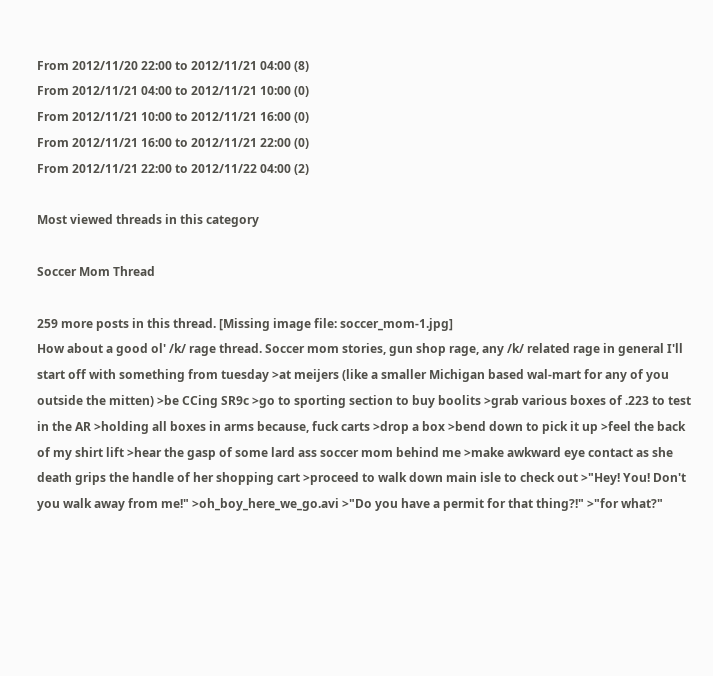From 2012/11/20 22:00 to 2012/11/21 04:00 (8)
From 2012/11/21 04:00 to 2012/11/21 10:00 (0)
From 2012/11/21 10:00 to 2012/11/21 16:00 (0)
From 2012/11/21 16:00 to 2012/11/21 22:00 (0)
From 2012/11/21 22:00 to 2012/11/22 04:00 (2)

Most viewed threads in this category

Soccer Mom Thread

259 more posts in this thread. [Missing image file: soccer_mom-1.jpg]
How about a good ol' /k/ rage thread. Soccer mom stories, gun shop rage, any /k/ related rage in general I'll start off with something from tuesday >at meijers (like a smaller Michigan based wal-mart for any of you outside the mitten) >be CCing SR9c >go to sporting section to buy boolits >grab various boxes of .223 to test in the AR >holding all boxes in arms because, fuck carts >drop a box >bend down to pick it up >feel the back of my shirt lift >hear the gasp of some lard ass soccer mom behind me >make awkward eye contact as she death grips the handle of her shopping cart >proceed to walk down main isle to check out >"Hey! You! Don't you walk away from me!" >oh_boy_here_we_go.avi >"Do you have a permit for that thing?!" >"for what?"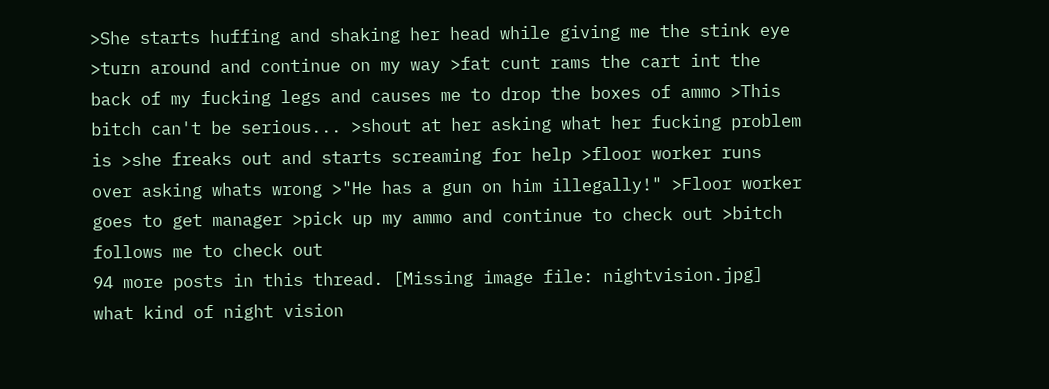>She starts huffing and shaking her head while giving me the stink eye >turn around and continue on my way >fat cunt rams the cart int the back of my fucking legs and causes me to drop the boxes of ammo >This bitch can't be serious... >shout at her asking what her fucking problem is >she freaks out and starts screaming for help >floor worker runs over asking whats wrong >"He has a gun on him illegally!" >Floor worker goes to get manager >pick up my ammo and continue to check out >bitch follows me to check out
94 more posts in this thread. [Missing image file: nightvision.jpg]
what kind of night vision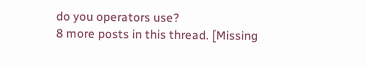do you operators use?
8 more posts in this thread. [Missing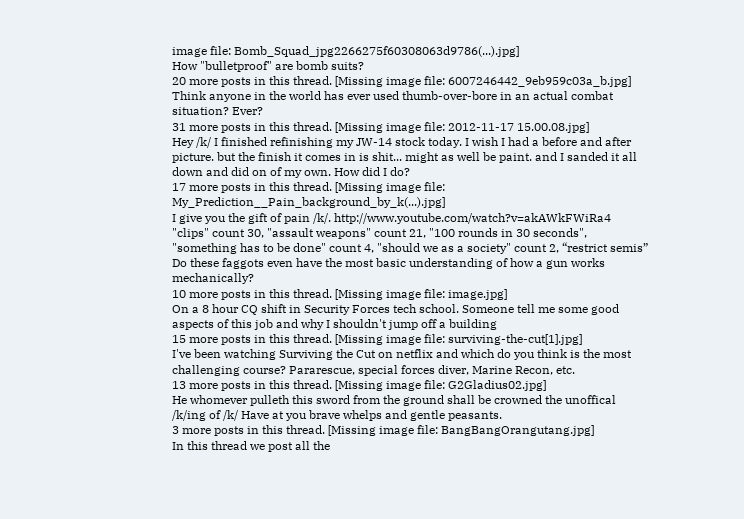image file: Bomb_Squad_jpg2266275f60308063d9786(...).jpg]
How "bulletproof" are bomb suits?
20 more posts in this thread. [Missing image file: 6007246442_9eb959c03a_b.jpg]
Think anyone in the world has ever used thumb-over-bore in an actual combat situation? Ever?
31 more posts in this thread. [Missing image file: 2012-11-17 15.00.08.jpg]
Hey /k/ I finished refinishing my JW-14 stock today. I wish I had a before and after picture. but the finish it comes in is shit... might as well be paint. and I sanded it all down and did on of my own. How did I do?
17 more posts in this thread. [Missing image file: My_Prediction__Pain_background_by_k(...).jpg]
I give you the gift of pain /k/. http://www.youtube.com/watch?v=akAWkFWiRa4 "clips" count 30, "assault weapons" count 21, "100 rounds in 30 seconds", "something has to be done" count 4, "should we as a society" count 2, “restrict semis” Do these faggots even have the most basic understanding of how a gun works mechanically?
10 more posts in this thread. [Missing image file: image.jpg]
On a 8 hour CQ shift in Security Forces tech school. Someone tell me some good aspects of this job and why I shouldn't jump off a building
15 more posts in this thread. [Missing image file: surviving-the-cut[1].jpg]
I've been watching Surviving the Cut on netflix and which do you think is the most challenging course? Pararescue, special forces diver, Marine Recon, etc.
13 more posts in this thread. [Missing image file: G2Gladius02.jpg]
He whomever pulleth this sword from the ground shall be crowned the unoffical /k/ing of /k/ Have at you brave whelps and gentle peasants.
3 more posts in this thread. [Missing image file: BangBangOrangutang.jpg]
In this thread we post all the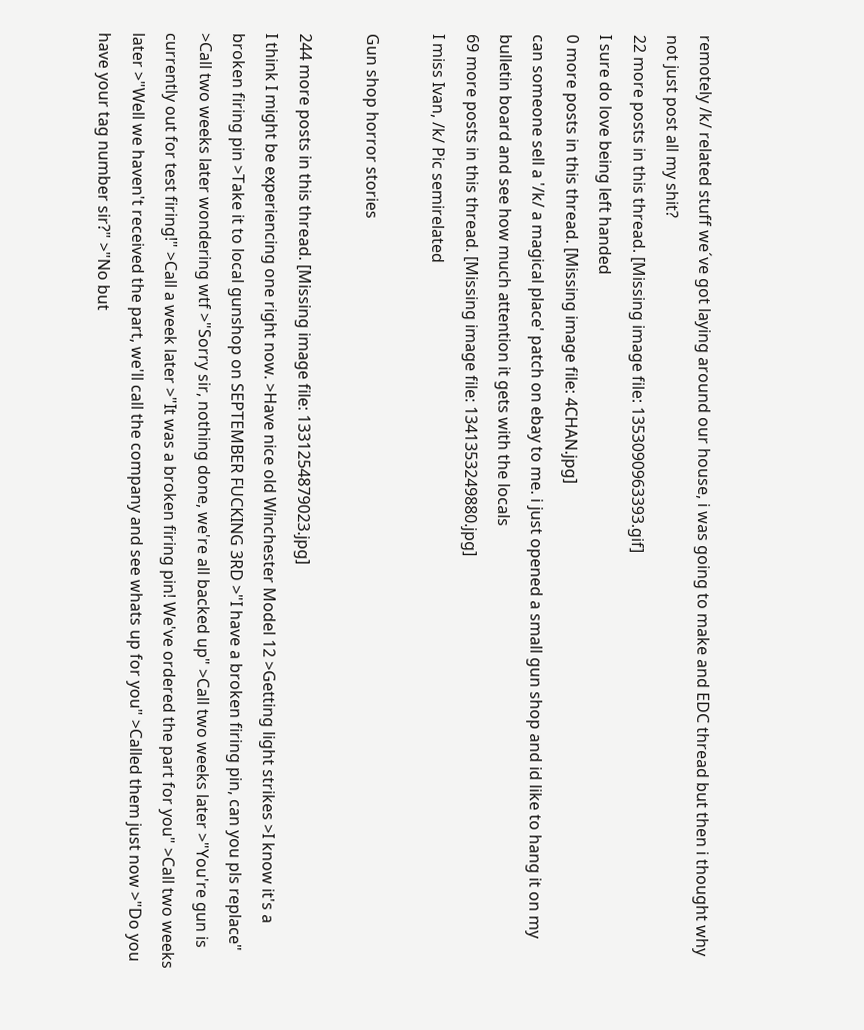remotely /k/ related stuff we´ve got laying around our house, i was going to make and EDC thread but then i thought why not just post all my shit?
22 more posts in this thread. [Missing image file: 1353090963393.gif]
I sure do love being left handed
0 more posts in this thread. [Missing image file: 4CHAN.jpg]
can someone sell a '/k/ a magical place' patch on ebay to me. i just opened a small gun shop and id like to hang it on my bulletin board and see how much attention it gets with the locals
69 more posts in this thread. [Missing image file: 1341353249880.jpg]
I miss Ivan, /k/ Pic semirelated

Gun shop horror stories

244 more posts in this thread. [Missing image file: 1331254879023.jpg]
I think I might be experiencing one right now. >Have nice old Winchester Model 12 >Getting light strikes >I know it's a broken firing pin >Take it to local gunshop on SEPTEMBER FUCKING 3RD >"I have a broken firing pin, can you pls replace" >Call two weeks later wondering wtf >"Sorry sir, nothing done, we're all backed up" >Call two weeks later >"You're gun is currently out for test firing!" >Call a week later >"It was a broken firing pin! We've ordered the part for you" >Call two weeks later >"Well we haven't received the part, we'll call the company and see whats up for you" >Called them just now >"Do you have your tag number sir?" >"No but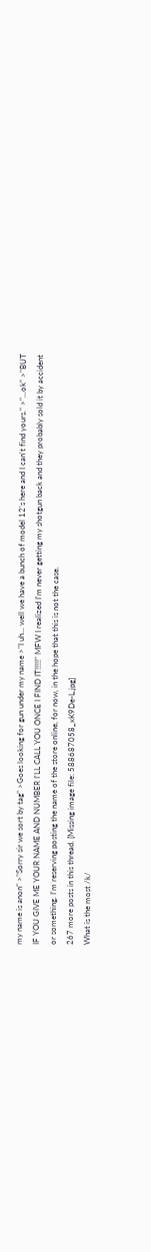my name is anon" >"Sorry sir we sort by tag" >Goes looking for gun under my name >"I uh... well we have a bunch of model 12's here and I can't find yours." >"...ok" >"BUT IF YOU GIVE ME YOUR NAME AND NUMBER I'LL CALL YOU ONCE I FIND IT!!!!!" MFW I realized I'm never getting my shotgun back and they probably sold it by accident or something. I'm reserving posting the name of the store online, for now, in the hope that this is not the case.
267 more posts in this thread. [Missing image file: 588687058_xK9De-L.jpg]
What is the most /k/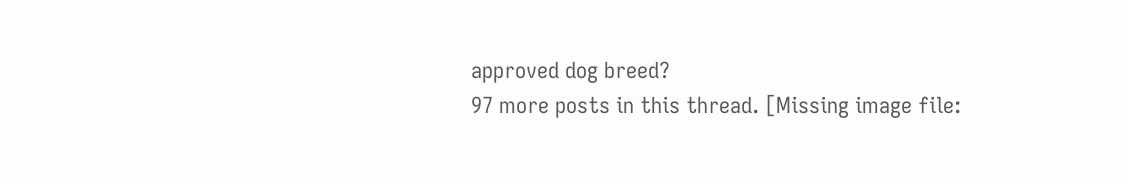approved dog breed?
97 more posts in this thread. [Missing image file: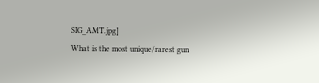SIG_AMT.jpg]
What is the most unique/rarest gun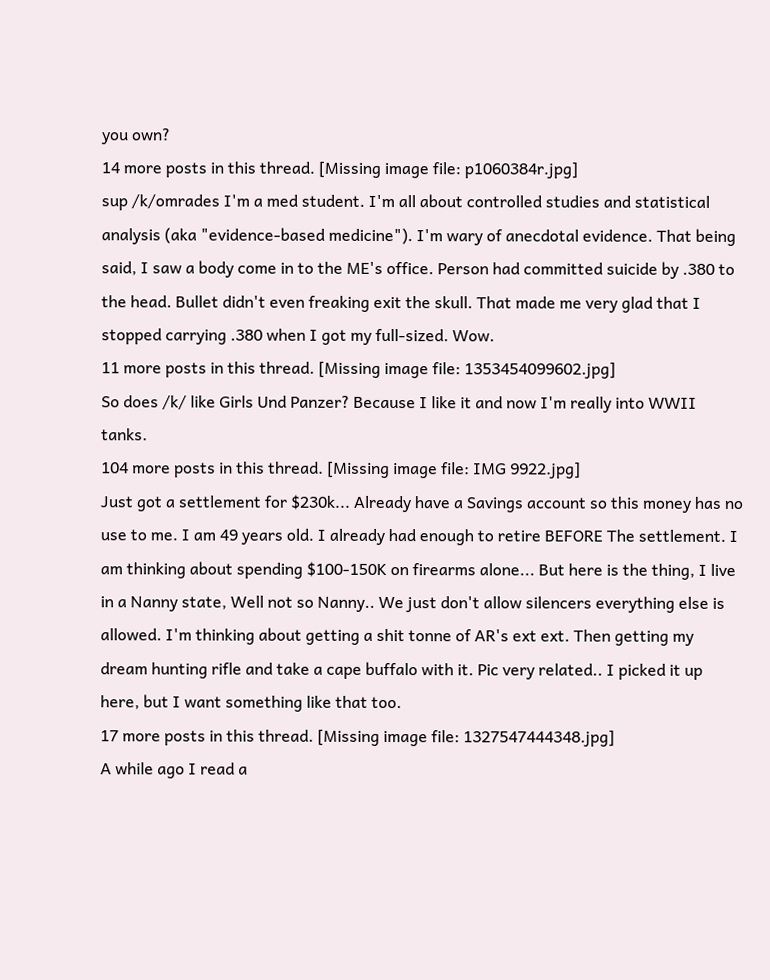you own?
14 more posts in this thread. [Missing image file: p1060384r.jpg]
sup /k/omrades I'm a med student. I'm all about controlled studies and statistical analysis (aka "evidence-based medicine"). I'm wary of anecdotal evidence. That being said, I saw a body come in to the ME's office. Person had committed suicide by .380 to the head. Bullet didn't even freaking exit the skull. That made me very glad that I stopped carrying .380 when I got my full-sized. Wow.
11 more posts in this thread. [Missing image file: 1353454099602.jpg]
So does /k/ like Girls Und Panzer? Because I like it and now I'm really into WWII tanks.
104 more posts in this thread. [Missing image file: IMG 9922.jpg]
Just got a settlement for $230k... Already have a Savings account so this money has no use to me. I am 49 years old. I already had enough to retire BEFORE The settlement. I am thinking about spending $100-150K on firearms alone... But here is the thing, I live in a Nanny state, Well not so Nanny.. We just don't allow silencers everything else is allowed. I'm thinking about getting a shit tonne of AR's ext ext. Then getting my dream hunting rifle and take a cape buffalo with it. Pic very related.. I picked it up here, but I want something like that too.
17 more posts in this thread. [Missing image file: 1327547444348.jpg]
A while ago I read a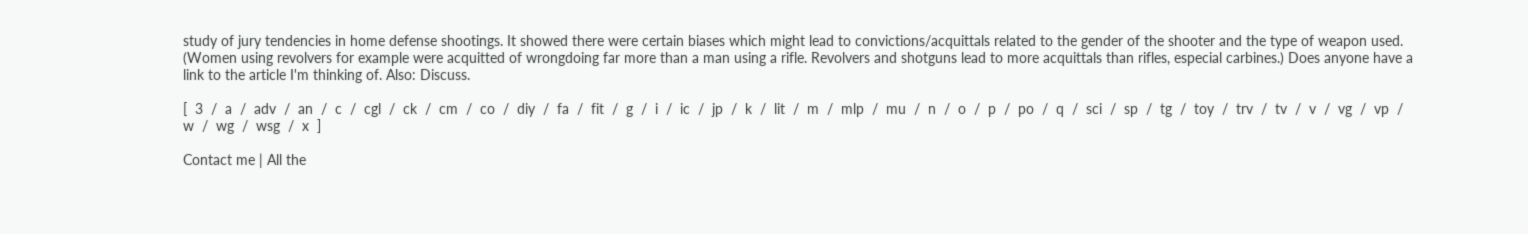study of jury tendencies in home defense shootings. It showed there were certain biases which might lead to convictions/acquittals related to the gender of the shooter and the type of weapon used. (Women using revolvers for example were acquitted of wrongdoing far more than a man using a rifle. Revolvers and shotguns lead to more acquittals than rifles, especial carbines.) Does anyone have a link to the article I'm thinking of. Also: Discuss.

[  3  /  a  /  adv  /  an  /  c  /  cgl  /  ck  /  cm  /  co  /  diy  /  fa  /  fit  /  g  /  i  /  ic  /  jp  /  k  /  lit  /  m  /  mlp  /  mu  /  n  /  o  /  p  /  po  /  q  /  sci  /  sp  /  tg  /  toy  /  trv  /  tv  /  v  /  vg  /  vp  /  w  /  wg  /  wsg  /  x  ]

Contact me | All the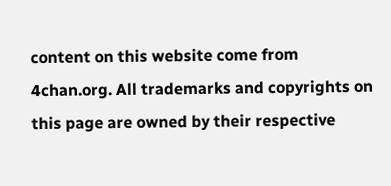content on this website come from 4chan.org. All trademarks and copyrights on this page are owned by their respective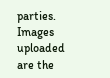parties. Images uploaded are the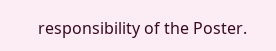responsibility of the Poster.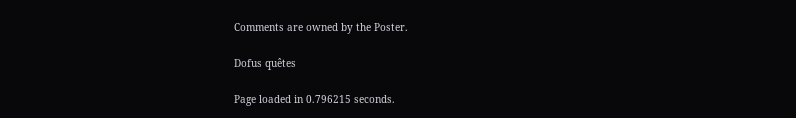Comments are owned by the Poster.

Dofus quêtes

Page loaded in 0.796215 seconds.